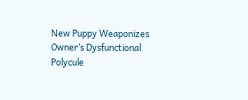New Puppy Weaponizes Owner’s Dysfunctional Polycule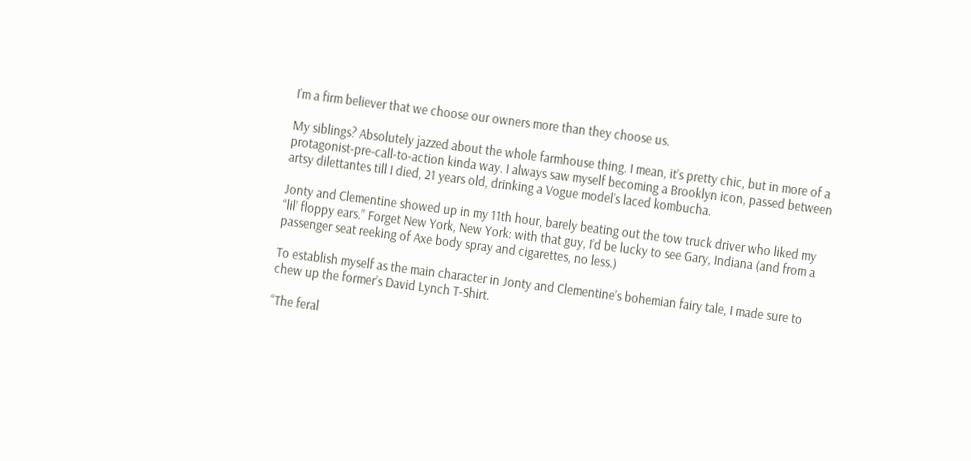I’m a firm believer that we choose our owners more than they choose us.

My siblings? Absolutely jazzed about the whole farmhouse thing. I mean, it’s pretty chic, but in more of a protagonist-pre-call-to-action kinda way. I always saw myself becoming a Brooklyn icon, passed between artsy dilettantes till I died, 21 years old, drinking a Vogue model’s laced kombucha.

Jonty and Clementine showed up in my 11th hour, barely beating out the tow truck driver who liked my “lil’ floppy ears.” Forget New York, New York: with that guy, I’d be lucky to see Gary, Indiana (and from a passenger seat reeking of Axe body spray and cigarettes, no less.)

To establish myself as the main character in Jonty and Clementine’s bohemian fairy tale, I made sure to chew up the former’s David Lynch T-Shirt.

“The feral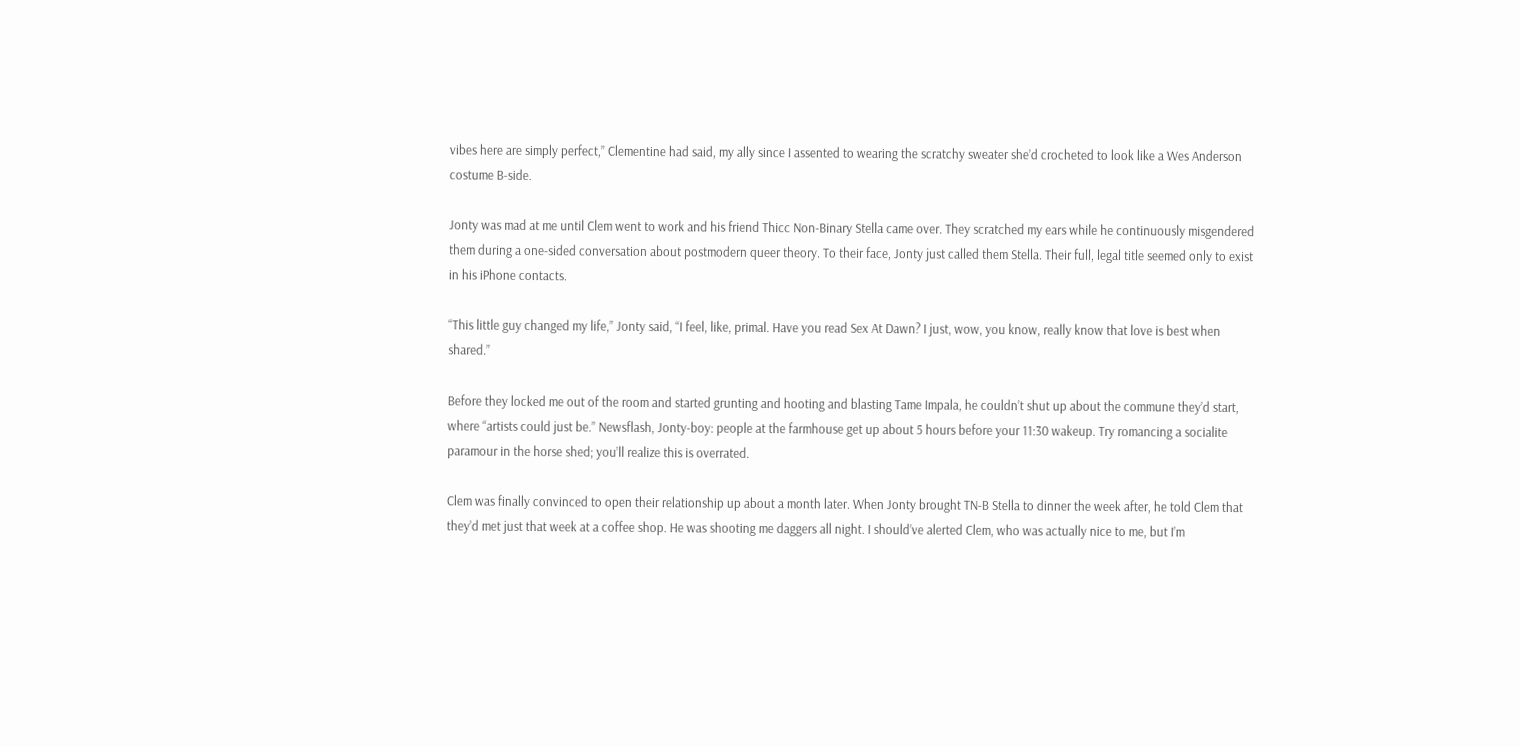vibes here are simply perfect,” Clementine had said, my ally since I assented to wearing the scratchy sweater she’d crocheted to look like a Wes Anderson costume B-side.

Jonty was mad at me until Clem went to work and his friend Thicc Non-Binary Stella came over. They scratched my ears while he continuously misgendered them during a one-sided conversation about postmodern queer theory. To their face, Jonty just called them Stella. Their full, legal title seemed only to exist in his iPhone contacts.

“This little guy changed my life,” Jonty said, “I feel, like, primal. Have you read Sex At Dawn? I just, wow, you know, really know that love is best when shared.”

Before they locked me out of the room and started grunting and hooting and blasting Tame Impala, he couldn’t shut up about the commune they’d start, where “artists could just be.” Newsflash, Jonty-boy: people at the farmhouse get up about 5 hours before your 11:30 wakeup. Try romancing a socialite paramour in the horse shed; you’ll realize this is overrated.

Clem was finally convinced to open their relationship up about a month later. When Jonty brought TN-B Stella to dinner the week after, he told Clem that they’d met just that week at a coffee shop. He was shooting me daggers all night. I should’ve alerted Clem, who was actually nice to me, but I’m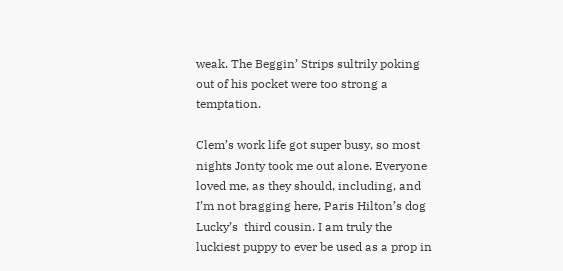weak. The Beggin’ Strips sultrily poking out of his pocket were too strong a temptation.

Clem’s work life got super busy, so most nights Jonty took me out alone. Everyone loved me, as they should, including, and I’m not bragging here, Paris Hilton’s dog Lucky’s  third cousin. I am truly the luckiest puppy to ever be used as a prop in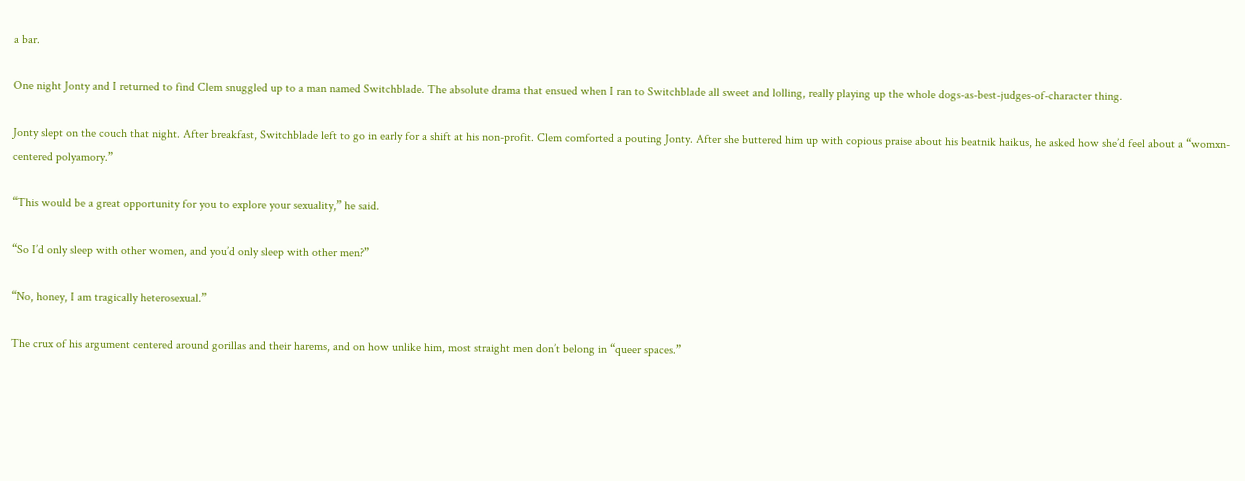a bar.

One night Jonty and I returned to find Clem snuggled up to a man named Switchblade. The absolute drama that ensued when I ran to Switchblade all sweet and lolling, really playing up the whole dogs-as-best-judges-of-character thing.

Jonty slept on the couch that night. After breakfast, Switchblade left to go in early for a shift at his non-profit. Clem comforted a pouting Jonty. After she buttered him up with copious praise about his beatnik haikus, he asked how she’d feel about a “womxn-centered polyamory.”

“This would be a great opportunity for you to explore your sexuality,” he said.

“So I’d only sleep with other women, and you’d only sleep with other men?”

“No, honey, I am tragically heterosexual.”

The crux of his argument centered around gorillas and their harems, and on how unlike him, most straight men don’t belong in “queer spaces.”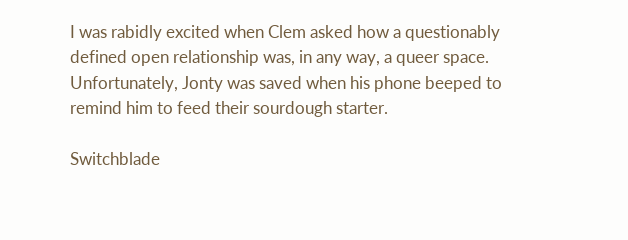I was rabidly excited when Clem asked how a questionably defined open relationship was, in any way, a queer space. Unfortunately, Jonty was saved when his phone beeped to remind him to feed their sourdough starter.

Switchblade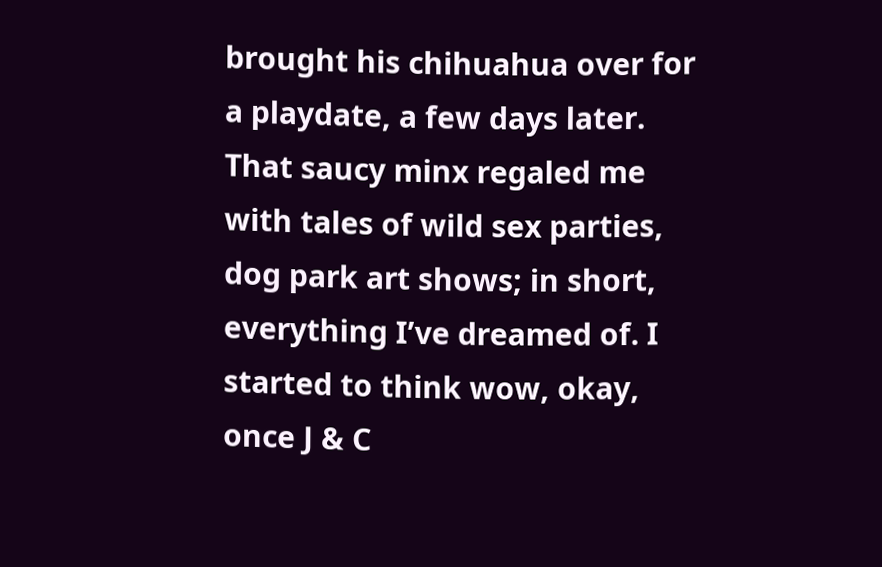brought his chihuahua over for a playdate, a few days later. That saucy minx regaled me with tales of wild sex parties, dog park art shows; in short, everything I’ve dreamed of. I started to think wow, okay, once J & C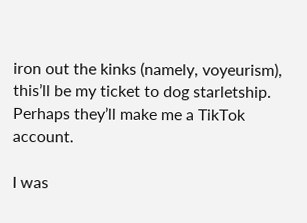iron out the kinks (namely, voyeurism), this’ll be my ticket to dog starletship. Perhaps they’ll make me a TikTok account.

I was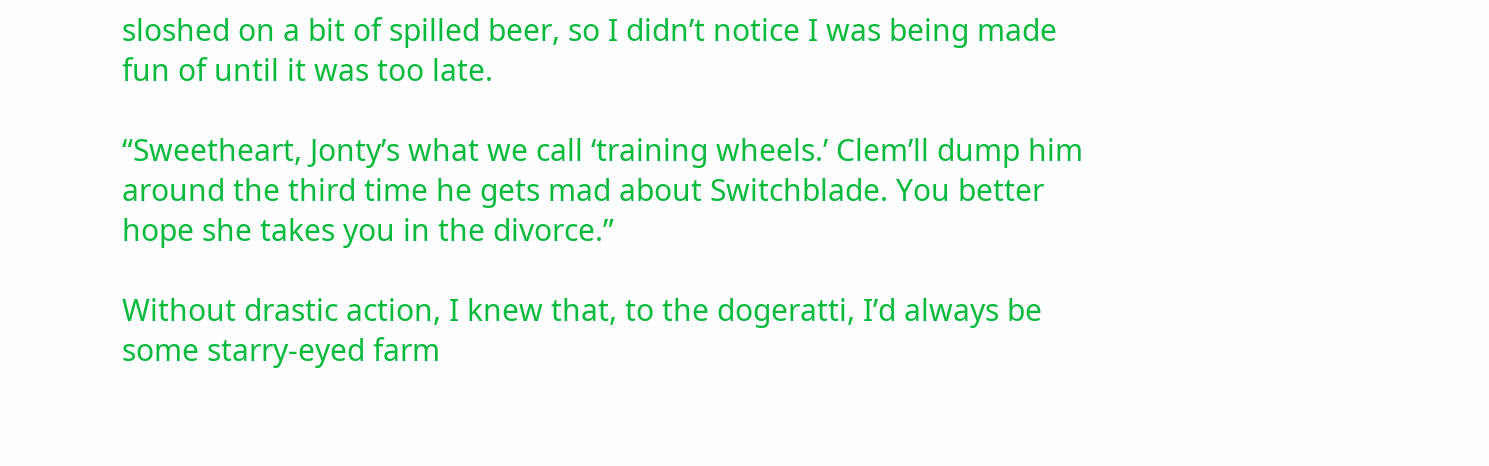sloshed on a bit of spilled beer, so I didn’t notice I was being made fun of until it was too late.

“Sweetheart, Jonty’s what we call ‘training wheels.’ Clem’ll dump him around the third time he gets mad about Switchblade. You better hope she takes you in the divorce.”

Without drastic action, I knew that, to the dogeratti, I’d always be some starry-eyed farm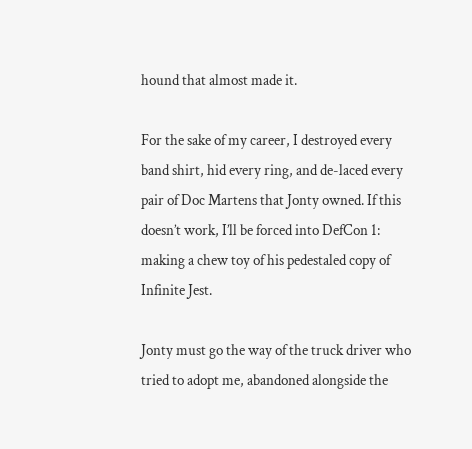hound that almost made it.

For the sake of my career, I destroyed every band shirt, hid every ring, and de-laced every pair of Doc Martens that Jonty owned. If this doesn’t work, I’ll be forced into DefCon 1: making a chew toy of his pedestaled copy of Infinite Jest.

Jonty must go the way of the truck driver who tried to adopt me, abandoned alongside the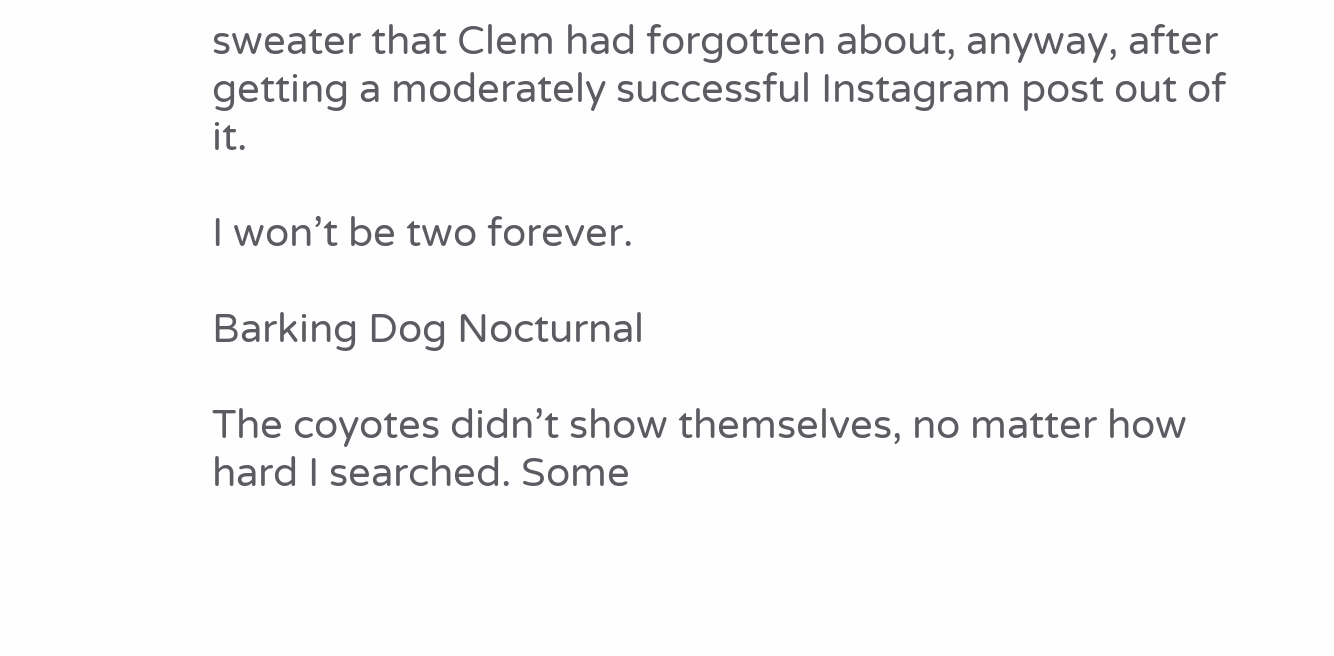sweater that Clem had forgotten about, anyway, after getting a moderately successful Instagram post out of it.

I won’t be two forever.

Barking Dog Nocturnal

The coyotes didn’t show themselves, no matter how hard I searched. Some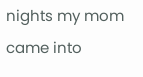nights my mom came into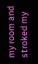my room and stroked my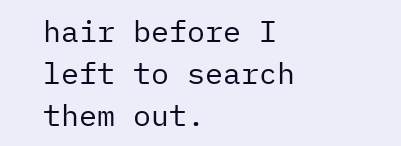hair before I left to search them out.